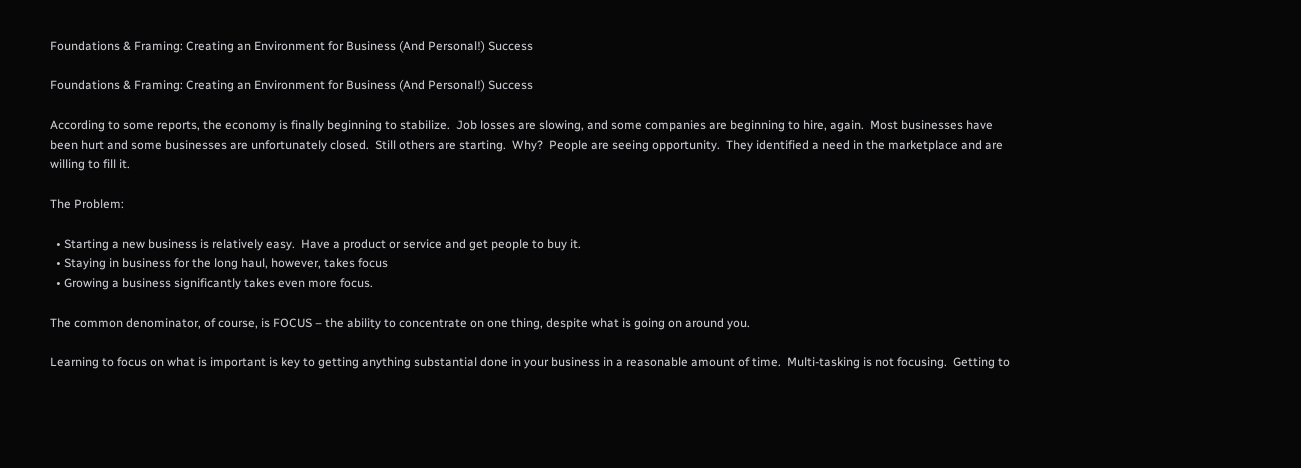Foundations & Framing: Creating an Environment for Business (And Personal!) Success

Foundations & Framing: Creating an Environment for Business (And Personal!) Success

According to some reports, the economy is finally beginning to stabilize.  Job losses are slowing, and some companies are beginning to hire, again.  Most businesses have been hurt and some businesses are unfortunately closed.  Still others are starting.  Why?  People are seeing opportunity.  They identified a need in the marketplace and are willing to fill it.

The Problem:

  • Starting a new business is relatively easy.  Have a product or service and get people to buy it.
  • Staying in business for the long haul, however, takes focus
  • Growing a business significantly takes even more focus.

The common denominator, of course, is FOCUS – the ability to concentrate on one thing, despite what is going on around you.

Learning to focus on what is important is key to getting anything substantial done in your business in a reasonable amount of time.  Multi-tasking is not focusing.  Getting to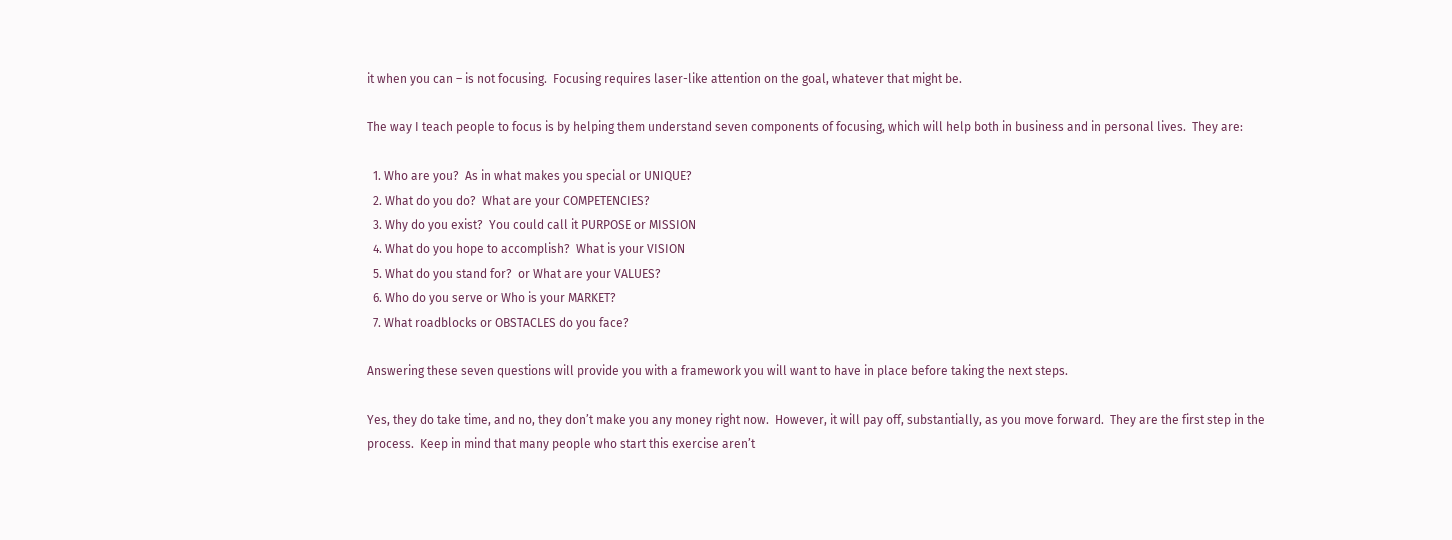it when you can – is not focusing.  Focusing requires laser-like attention on the goal, whatever that might be.

The way I teach people to focus is by helping them understand seven components of focusing, which will help both in business and in personal lives.  They are:

  1. Who are you?  As in what makes you special or UNIQUE?
  2. What do you do?  What are your COMPETENCIES?
  3. Why do you exist?  You could call it PURPOSE or MISSION
  4. What do you hope to accomplish?  What is your VISION
  5. What do you stand for?  or What are your VALUES?
  6. Who do you serve or Who is your MARKET?
  7. What roadblocks or OBSTACLES do you face?

Answering these seven questions will provide you with a framework you will want to have in place before taking the next steps.

Yes, they do take time, and no, they don’t make you any money right now.  However, it will pay off, substantially, as you move forward.  They are the first step in the process.  Keep in mind that many people who start this exercise aren’t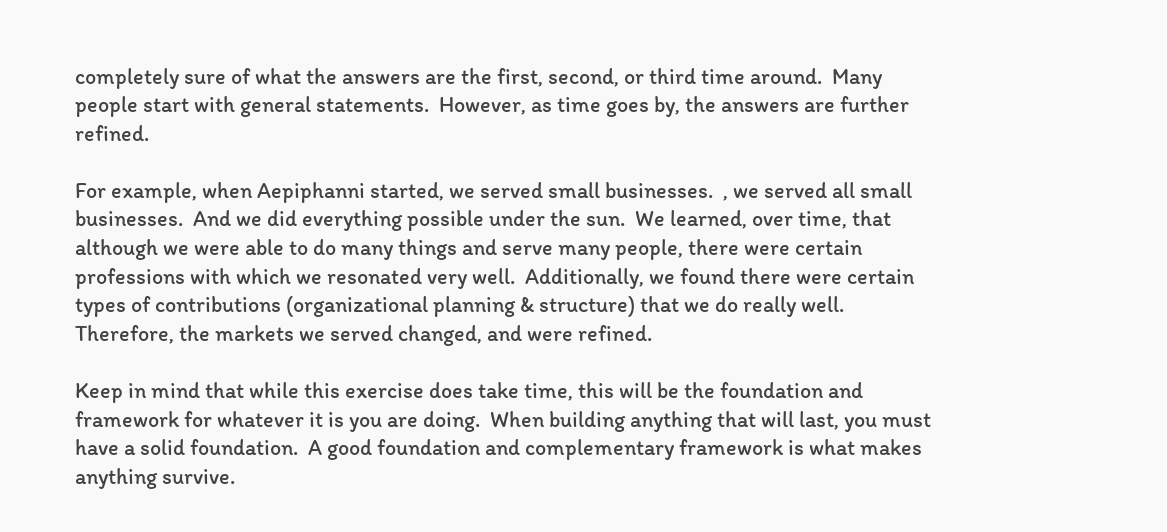completely sure of what the answers are the first, second, or third time around.  Many people start with general statements.  However, as time goes by, the answers are further refined.

For example, when Aepiphanni started, we served small businesses.  , we served all small businesses.  And we did everything possible under the sun.  We learned, over time, that although we were able to do many things and serve many people, there were certain professions with which we resonated very well.  Additionally, we found there were certain types of contributions (organizational planning & structure) that we do really well.  Therefore, the markets we served changed, and were refined.

Keep in mind that while this exercise does take time, this will be the foundation and framework for whatever it is you are doing.  When building anything that will last, you must have a solid foundation.  A good foundation and complementary framework is what makes anything survive.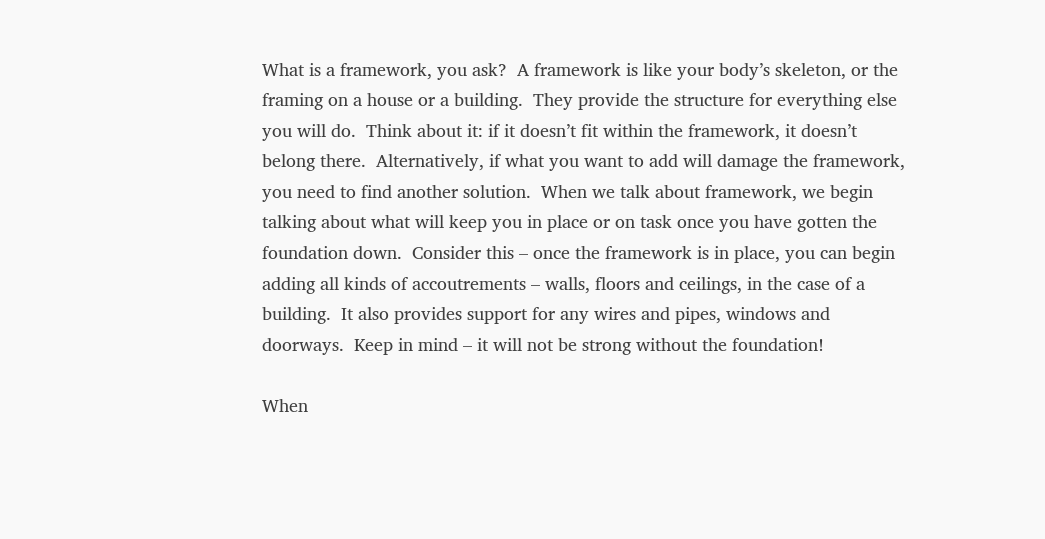What is a framework, you ask?  A framework is like your body’s skeleton, or the framing on a house or a building.  They provide the structure for everything else you will do.  Think about it: if it doesn’t fit within the framework, it doesn’t belong there.  Alternatively, if what you want to add will damage the framework, you need to find another solution.  When we talk about framework, we begin talking about what will keep you in place or on task once you have gotten the foundation down.  Consider this – once the framework is in place, you can begin adding all kinds of accoutrements – walls, floors and ceilings, in the case of a building.  It also provides support for any wires and pipes, windows and doorways.  Keep in mind – it will not be strong without the foundation!

When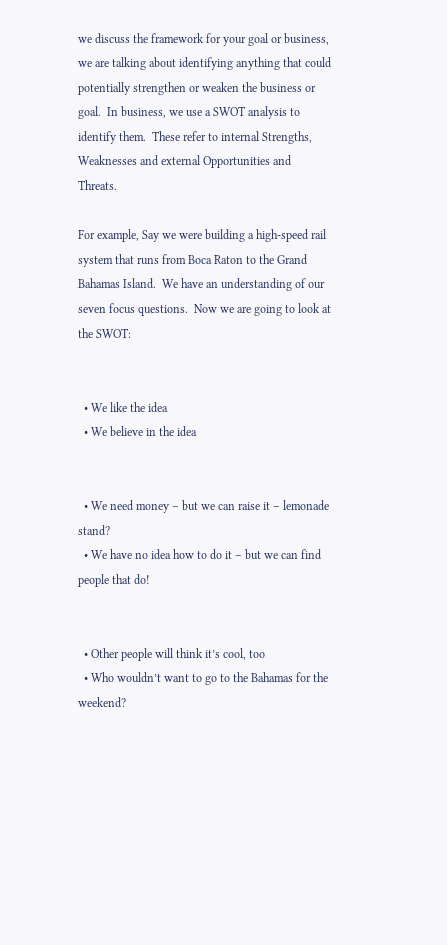we discuss the framework for your goal or business, we are talking about identifying anything that could potentially strengthen or weaken the business or goal.  In business, we use a SWOT analysis to identify them.  These refer to internal Strengths, Weaknesses and external Opportunities and Threats.

For example, Say we were building a high-speed rail system that runs from Boca Raton to the Grand Bahamas Island.  We have an understanding of our seven focus questions.  Now we are going to look at the SWOT:


  • We like the idea
  • We believe in the idea


  • We need money – but we can raise it – lemonade stand?
  • We have no idea how to do it – but we can find people that do!


  • Other people will think it’s cool, too
  • Who wouldn’t want to go to the Bahamas for the weekend?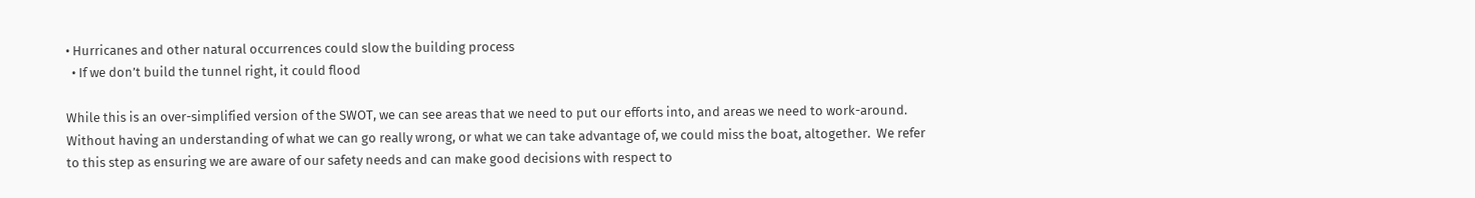• Hurricanes and other natural occurrences could slow the building process
  • If we don’t build the tunnel right, it could flood

While this is an over-simplified version of the SWOT, we can see areas that we need to put our efforts into, and areas we need to work-around.  Without having an understanding of what we can go really wrong, or what we can take advantage of, we could miss the boat, altogether.  We refer to this step as ensuring we are aware of our safety needs and can make good decisions with respect to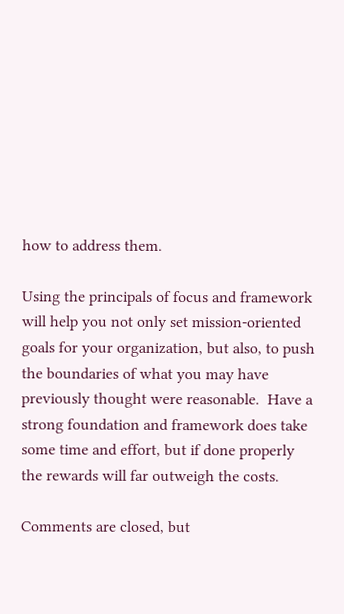how to address them.

Using the principals of focus and framework will help you not only set mission-oriented goals for your organization, but also, to push the boundaries of what you may have previously thought were reasonable.  Have a strong foundation and framework does take some time and effort, but if done properly the rewards will far outweigh the costs.

Comments are closed, but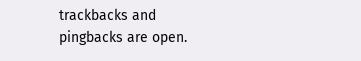trackbacks and pingbacks are open.